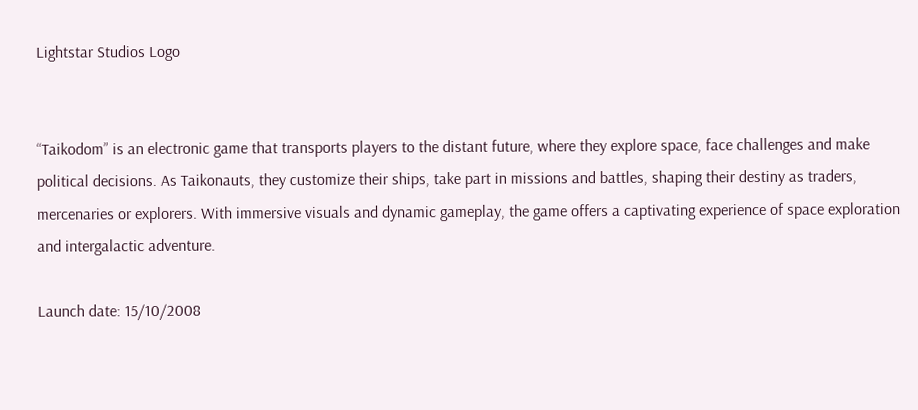Lightstar Studios Logo


“Taikodom” is an electronic game that transports players to the distant future, where they explore space, face challenges and make political decisions. As Taikonauts, they customize their ships, take part in missions and battles, shaping their destiny as traders, mercenaries or explorers. With immersive visuals and dynamic gameplay, the game offers a captivating experience of space exploration and intergalactic adventure.

Launch date: 15/10/2008